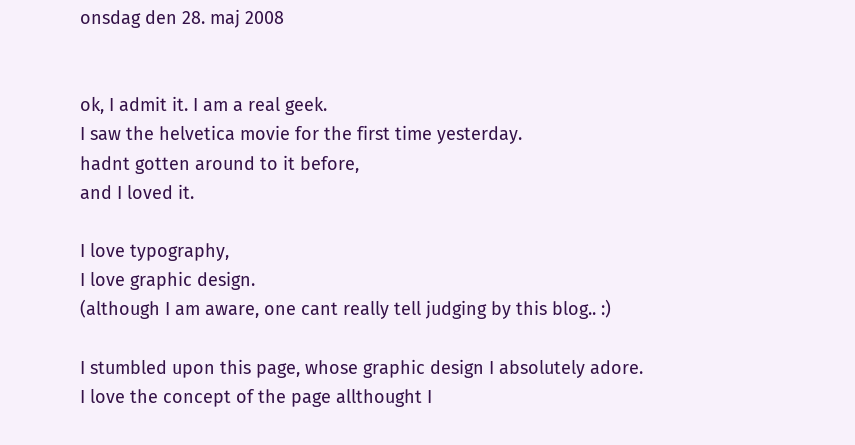onsdag den 28. maj 2008


ok, I admit it. I am a real geek.
I saw the helvetica movie for the first time yesterday.
hadnt gotten around to it before,
and I loved it.

I love typography,
I love graphic design.
(although I am aware, one cant really tell judging by this blog.. :)

I stumbled upon this page, whose graphic design I absolutely adore.
I love the concept of the page allthought I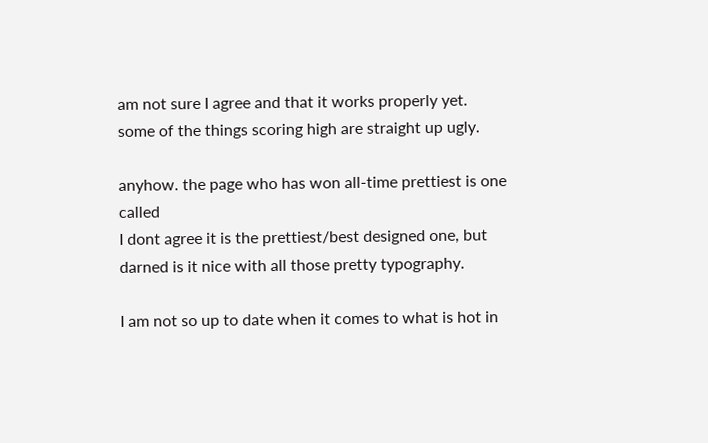am not sure I agree and that it works properly yet.
some of the things scoring high are straight up ugly.

anyhow. the page who has won all-time prettiest is one called
I dont agree it is the prettiest/best designed one, but darned is it nice with all those pretty typography.

I am not so up to date when it comes to what is hot in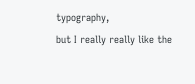typography,
but I really really like the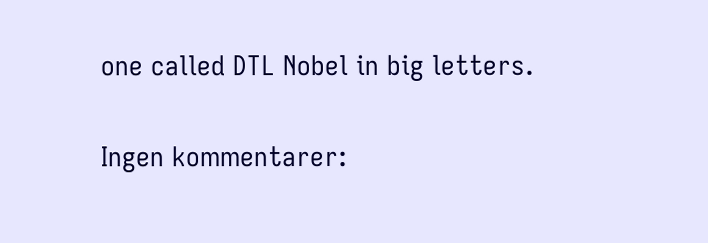one called DTL Nobel in big letters.

Ingen kommentarer: